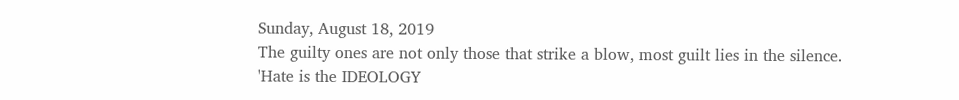Sunday, August 18, 2019
The guilty ones are not only those that strike a blow, most guilt lies in the silence.
'Hate is the IDEOLOGY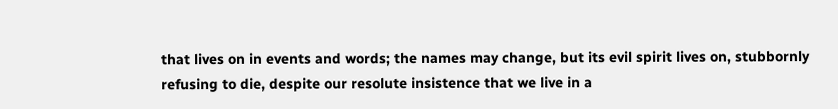that lives on in events and words; the names may change, but its evil spirit lives on, stubbornly refusing to die, despite our resolute insistence that we live in a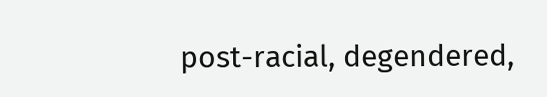post-racial, degendered,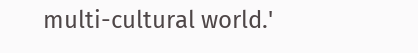multi-cultural world.'